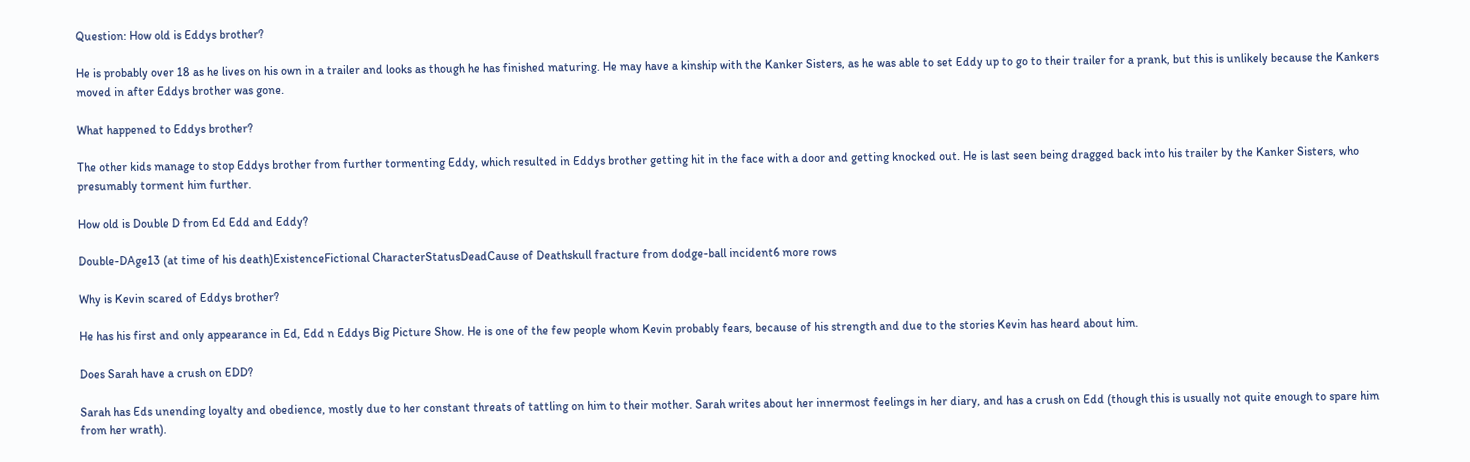Question: How old is Eddys brother?

He is probably over 18 as he lives on his own in a trailer and looks as though he has finished maturing. He may have a kinship with the Kanker Sisters, as he was able to set Eddy up to go to their trailer for a prank, but this is unlikely because the Kankers moved in after Eddys brother was gone.

What happened to Eddys brother?

The other kids manage to stop Eddys brother from further tormenting Eddy, which resulted in Eddys brother getting hit in the face with a door and getting knocked out. He is last seen being dragged back into his trailer by the Kanker Sisters, who presumably torment him further.

How old is Double D from Ed Edd and Eddy?

Double-DAge13 (at time of his death)ExistenceFictional CharacterStatusDeadCause of Deathskull fracture from dodge-ball incident6 more rows

Why is Kevin scared of Eddys brother?

He has his first and only appearance in Ed, Edd n Eddys Big Picture Show. He is one of the few people whom Kevin probably fears, because of his strength and due to the stories Kevin has heard about him.

Does Sarah have a crush on EDD?

Sarah has Eds unending loyalty and obedience, mostly due to her constant threats of tattling on him to their mother. Sarah writes about her innermost feelings in her diary, and has a crush on Edd (though this is usually not quite enough to spare him from her wrath).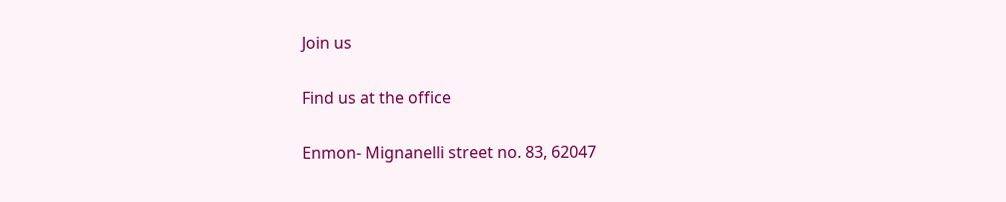Join us

Find us at the office

Enmon- Mignanelli street no. 83, 62047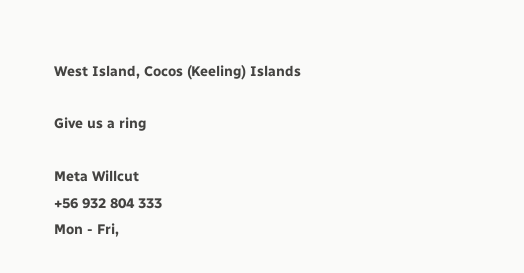West Island, Cocos (Keeling) Islands

Give us a ring

Meta Willcut
+56 932 804 333
Mon - Fri,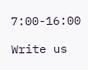7:00-16:00

Write us